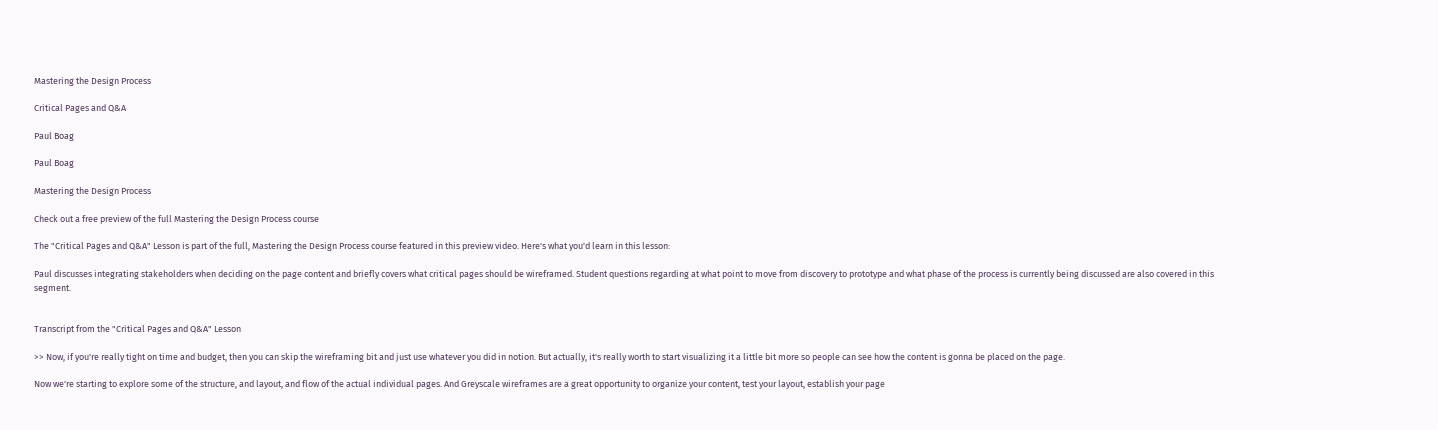Mastering the Design Process

Critical Pages and Q&A

Paul Boag

Paul Boag

Mastering the Design Process

Check out a free preview of the full Mastering the Design Process course

The "Critical Pages and Q&A" Lesson is part of the full, Mastering the Design Process course featured in this preview video. Here's what you'd learn in this lesson:

Paul discusses integrating stakeholders when deciding on the page content and briefly covers what critical pages should be wireframed. Student questions regarding at what point to move from discovery to prototype and what phase of the process is currently being discussed are also covered in this segment.


Transcript from the "Critical Pages and Q&A" Lesson

>> Now, if you're really tight on time and budget, then you can skip the wireframing bit and just use whatever you did in notion. But actually, it's really worth to start visualizing it a little bit more so people can see how the content is gonna be placed on the page.

Now we're starting to explore some of the structure, and layout, and flow of the actual individual pages. And Greyscale wireframes are a great opportunity to organize your content, test your layout, establish your page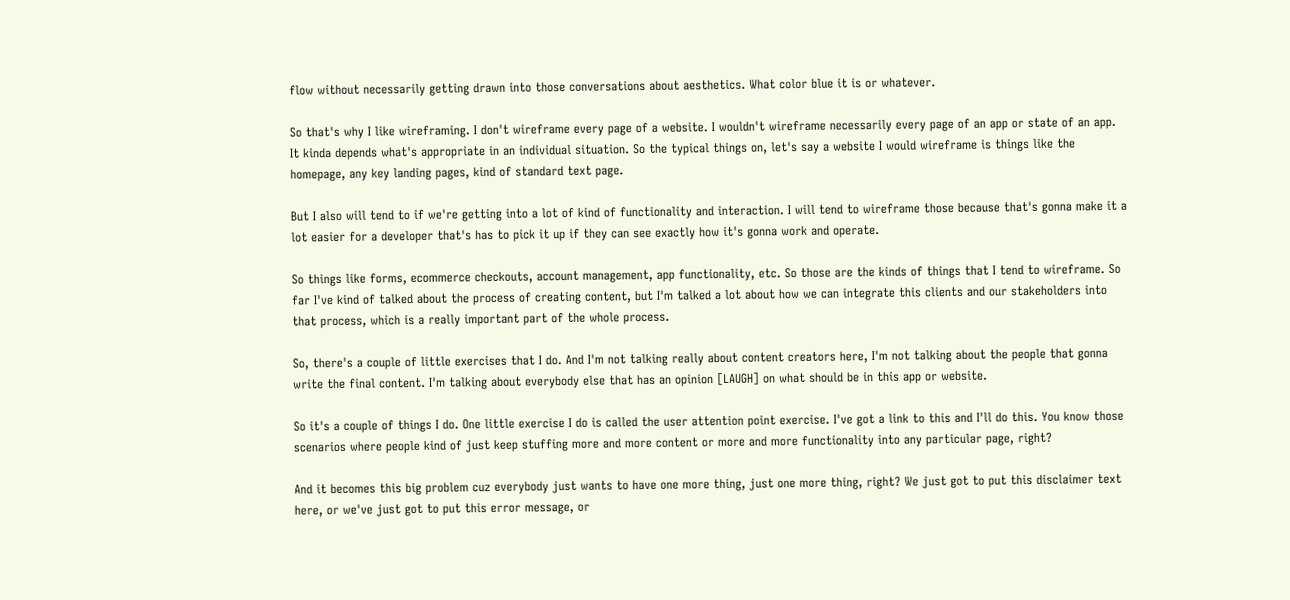flow without necessarily getting drawn into those conversations about aesthetics. What color blue it is or whatever.

So that's why I like wireframing. I don't wireframe every page of a website. I wouldn't wireframe necessarily every page of an app or state of an app. It kinda depends what's appropriate in an individual situation. So the typical things on, let's say a website I would wireframe is things like the homepage, any key landing pages, kind of standard text page.

But I also will tend to if we're getting into a lot of kind of functionality and interaction. I will tend to wireframe those because that's gonna make it a lot easier for a developer that's has to pick it up if they can see exactly how it's gonna work and operate.

So things like forms, ecommerce checkouts, account management, app functionality, etc. So those are the kinds of things that I tend to wireframe. So far I've kind of talked about the process of creating content, but I'm talked a lot about how we can integrate this clients and our stakeholders into that process, which is a really important part of the whole process.

So, there's a couple of little exercises that I do. And I'm not talking really about content creators here, I'm not talking about the people that gonna write the final content. I'm talking about everybody else that has an opinion [LAUGH] on what should be in this app or website.

So it's a couple of things I do. One little exercise I do is called the user attention point exercise. I've got a link to this and I'll do this. You know those scenarios where people kind of just keep stuffing more and more content or more and more functionality into any particular page, right?

And it becomes this big problem cuz everybody just wants to have one more thing, just one more thing, right? We just got to put this disclaimer text here, or we've just got to put this error message, or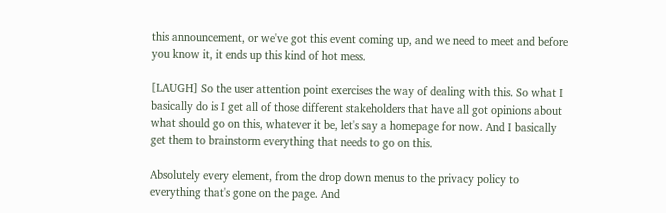this announcement, or we've got this event coming up, and we need to meet and before you know it, it ends up this kind of hot mess.

[LAUGH] So the user attention point exercises the way of dealing with this. So what I basically do is I get all of those different stakeholders that have all got opinions about what should go on this, whatever it be, let's say a homepage for now. And I basically get them to brainstorm everything that needs to go on this.

Absolutely every element, from the drop down menus to the privacy policy to everything that's gone on the page. And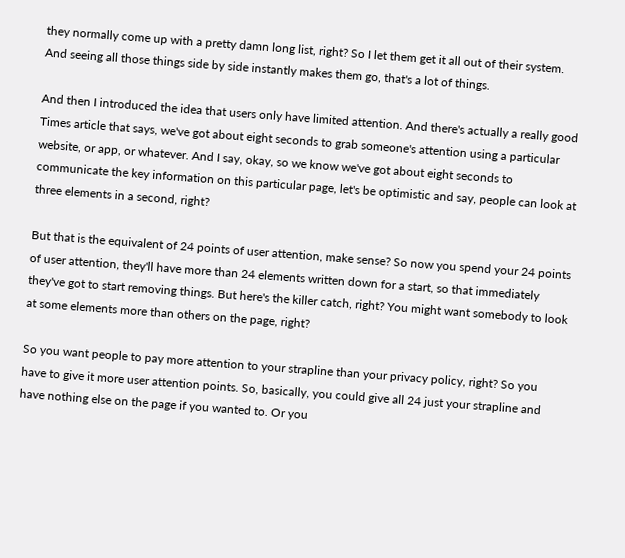they normally come up with a pretty damn long list, right? So I let them get it all out of their system. And seeing all those things side by side instantly makes them go, that's a lot of things.

And then I introduced the idea that users only have limited attention. And there's actually a really good Times article that says, we've got about eight seconds to grab someone's attention using a particular website, or app, or whatever. And I say, okay, so we know we've got about eight seconds to communicate the key information on this particular page, let's be optimistic and say, people can look at three elements in a second, right?

But that is the equivalent of 24 points of user attention, make sense? So now you spend your 24 points of user attention, they'll have more than 24 elements written down for a start, so that immediately they've got to start removing things. But here's the killer catch, right? You might want somebody to look at some elements more than others on the page, right?

So you want people to pay more attention to your strapline than your privacy policy, right? So you have to give it more user attention points. So, basically, you could give all 24 just your strapline and have nothing else on the page if you wanted to. Or you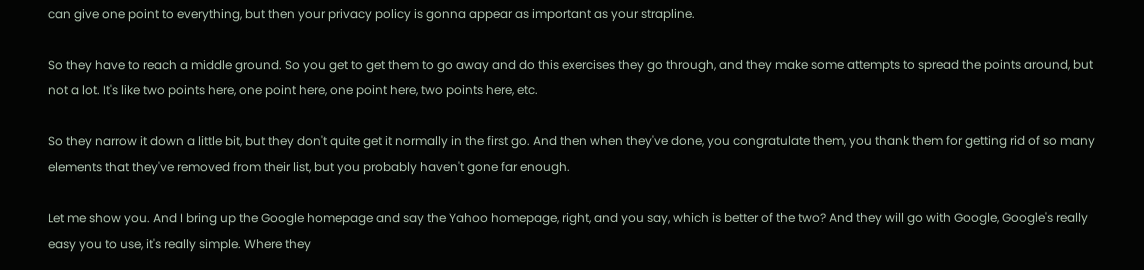can give one point to everything, but then your privacy policy is gonna appear as important as your strapline.

So they have to reach a middle ground. So you get to get them to go away and do this exercises they go through, and they make some attempts to spread the points around, but not a lot. It's like two points here, one point here, one point here, two points here, etc.

So they narrow it down a little bit, but they don't quite get it normally in the first go. And then when they've done, you congratulate them, you thank them for getting rid of so many elements that they've removed from their list, but you probably haven't gone far enough.

Let me show you. And I bring up the Google homepage and say the Yahoo homepage, right, and you say, which is better of the two? And they will go with Google, Google's really easy you to use, it's really simple. Where they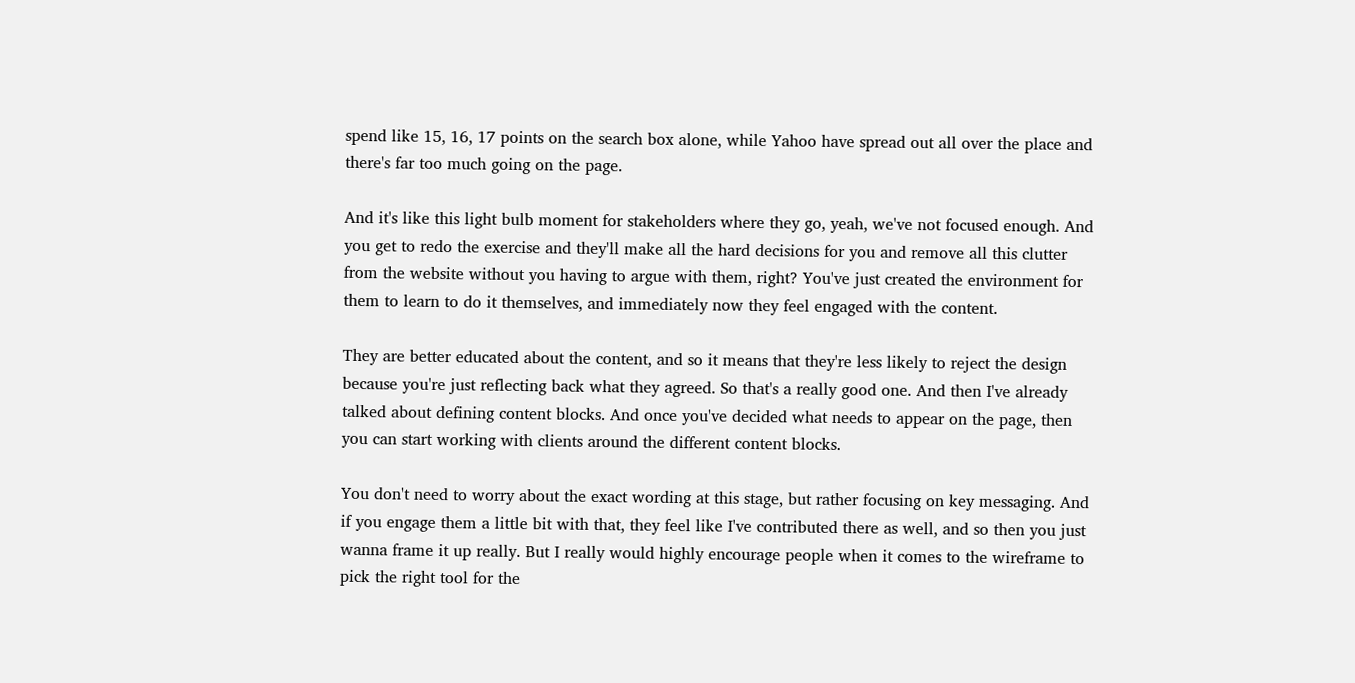spend like 15, 16, 17 points on the search box alone, while Yahoo have spread out all over the place and there's far too much going on the page.

And it's like this light bulb moment for stakeholders where they go, yeah, we've not focused enough. And you get to redo the exercise and they'll make all the hard decisions for you and remove all this clutter from the website without you having to argue with them, right? You've just created the environment for them to learn to do it themselves, and immediately now they feel engaged with the content.

They are better educated about the content, and so it means that they're less likely to reject the design because you're just reflecting back what they agreed. So that's a really good one. And then I've already talked about defining content blocks. And once you've decided what needs to appear on the page, then you can start working with clients around the different content blocks.

You don't need to worry about the exact wording at this stage, but rather focusing on key messaging. And if you engage them a little bit with that, they feel like I've contributed there as well, and so then you just wanna frame it up really. But I really would highly encourage people when it comes to the wireframe to pick the right tool for the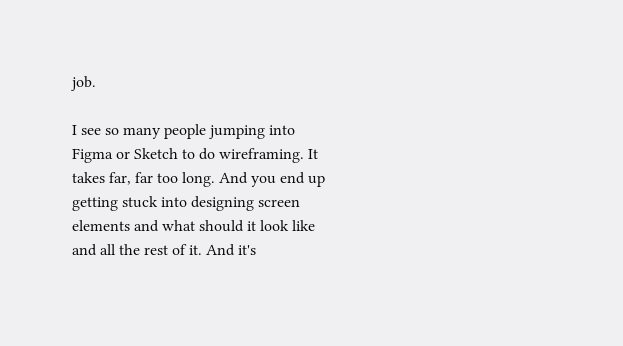job.

I see so many people jumping into Figma or Sketch to do wireframing. It takes far, far too long. And you end up getting stuck into designing screen elements and what should it look like and all the rest of it. And it's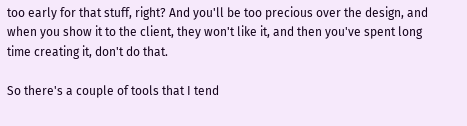too early for that stuff, right? And you'll be too precious over the design, and when you show it to the client, they won't like it, and then you've spent long time creating it, don't do that.

So there's a couple of tools that I tend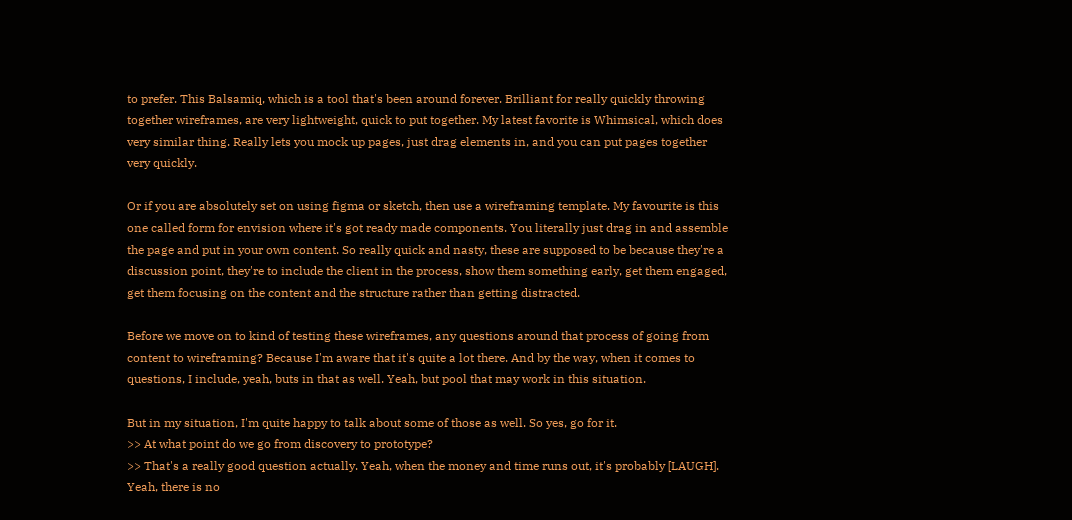to prefer. This Balsamiq, which is a tool that's been around forever. Brilliant for really quickly throwing together wireframes, are very lightweight, quick to put together. My latest favorite is Whimsical, which does very similar thing. Really lets you mock up pages, just drag elements in, and you can put pages together very quickly.

Or if you are absolutely set on using figma or sketch, then use a wireframing template. My favourite is this one called form for envision where it's got ready made components. You literally just drag in and assemble the page and put in your own content. So really quick and nasty, these are supposed to be because they're a discussion point, they're to include the client in the process, show them something early, get them engaged, get them focusing on the content and the structure rather than getting distracted.

Before we move on to kind of testing these wireframes, any questions around that process of going from content to wireframing? Because I'm aware that it's quite a lot there. And by the way, when it comes to questions, I include, yeah, buts in that as well. Yeah, but pool that may work in this situation.

But in my situation, I'm quite happy to talk about some of those as well. So yes, go for it.
>> At what point do we go from discovery to prototype?
>> That's a really good question actually. Yeah, when the money and time runs out, it's probably [LAUGH]. Yeah, there is no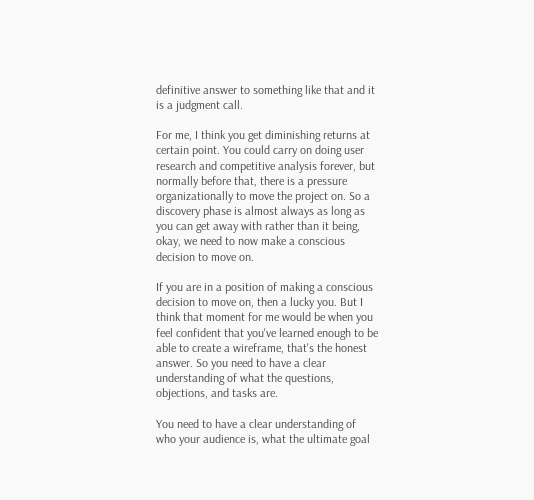definitive answer to something like that and it is a judgment call.

For me, I think you get diminishing returns at certain point. You could carry on doing user research and competitive analysis forever, but normally before that, there is a pressure organizationally to move the project on. So a discovery phase is almost always as long as you can get away with rather than it being, okay, we need to now make a conscious decision to move on.

If you are in a position of making a conscious decision to move on, then a lucky you. But I think that moment for me would be when you feel confident that you've learned enough to be able to create a wireframe, that's the honest answer. So you need to have a clear understanding of what the questions, objections, and tasks are.

You need to have a clear understanding of who your audience is, what the ultimate goal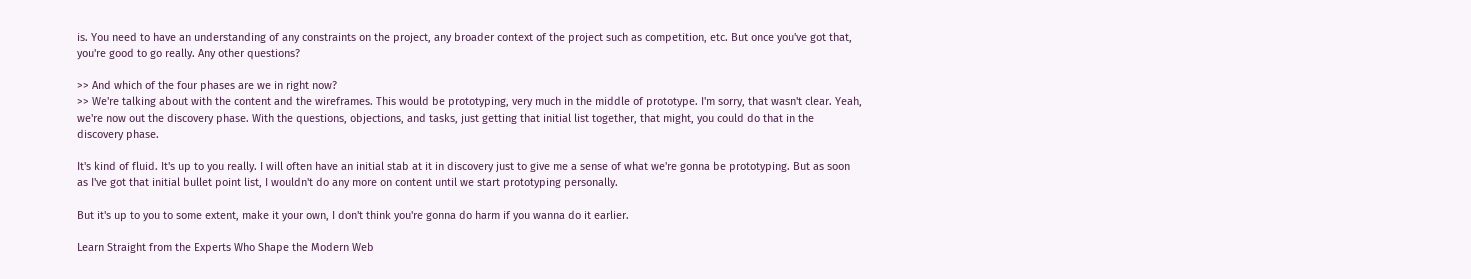is. You need to have an understanding of any constraints on the project, any broader context of the project such as competition, etc. But once you've got that, you're good to go really. Any other questions?

>> And which of the four phases are we in right now?
>> We're talking about with the content and the wireframes. This would be prototyping, very much in the middle of prototype. I'm sorry, that wasn't clear. Yeah, we're now out the discovery phase. With the questions, objections, and tasks, just getting that initial list together, that might, you could do that in the discovery phase.

It's kind of fluid. It's up to you really. I will often have an initial stab at it in discovery just to give me a sense of what we're gonna be prototyping. But as soon as I've got that initial bullet point list, I wouldn't do any more on content until we start prototyping personally.

But it's up to you to some extent, make it your own, I don't think you're gonna do harm if you wanna do it earlier.

Learn Straight from the Experts Who Shape the Modern Web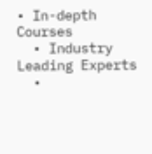• In-depth Courses
  • Industry Leading Experts
  •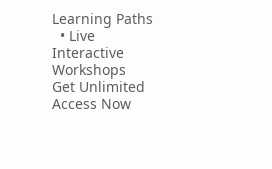Learning Paths
  • Live Interactive Workshops
Get Unlimited Access Now